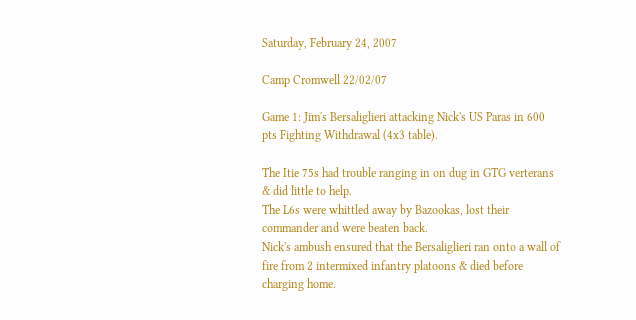Saturday, February 24, 2007

Camp Cromwell 22/02/07

Game 1: Jim's Bersaliglieri attacking Nick's US Paras in 600 pts Fighting Withdrawal (4x3 table).

The Itie 75s had trouble ranging in on dug in GTG verterans & did little to help.
The L6s were whittled away by Bazookas, lost their commander and were beaten back.
Nick's ambush ensured that the Bersaliglieri ran onto a wall of fire from 2 intermixed infantry platoons & died before charging home.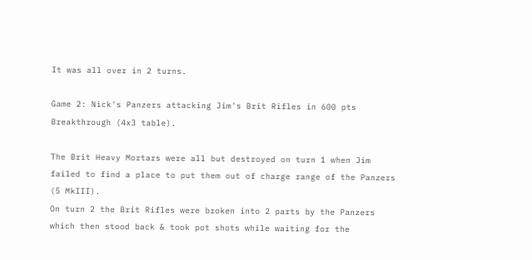It was all over in 2 turns.

Game 2: Nick's Panzers attacking Jim's Brit Rifles in 600 pts Breakthrough (4x3 table).

The Brit Heavy Mortars were all but destroyed on turn 1 when Jim failed to find a place to put them out of charge range of the Panzers (5 MkIII).
On turn 2 the Brit Rifles were broken into 2 parts by the Panzers which then stood back & took pot shots while waiting for the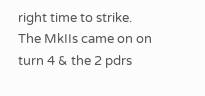right time to strike.
The MkIIs came on on turn 4 & the 2 pdrs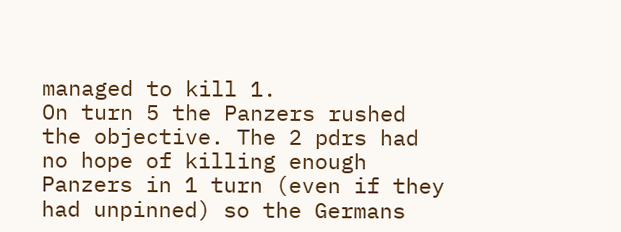managed to kill 1.
On turn 5 the Panzers rushed the objective. The 2 pdrs had no hope of killing enough Panzers in 1 turn (even if they had unpinned) so the Germans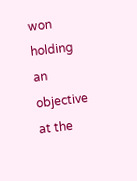won holding an objective at the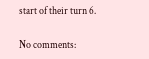start of their turn 6.

No comments: